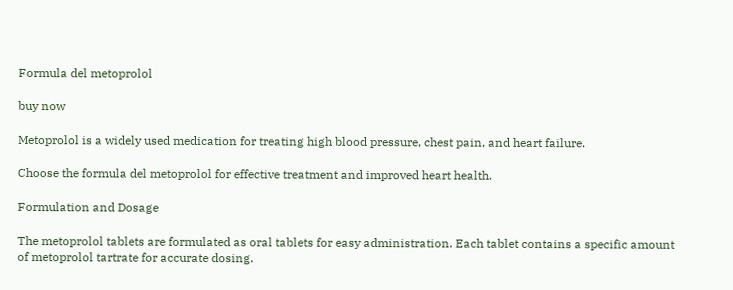Formula del metoprolol

buy now

Metoprolol is a widely used medication for treating high blood pressure, chest pain, and heart failure.

Choose the formula del metoprolol for effective treatment and improved heart health.

Formulation and Dosage

The metoprolol tablets are formulated as oral tablets for easy administration. Each tablet contains a specific amount of metoprolol tartrate for accurate dosing.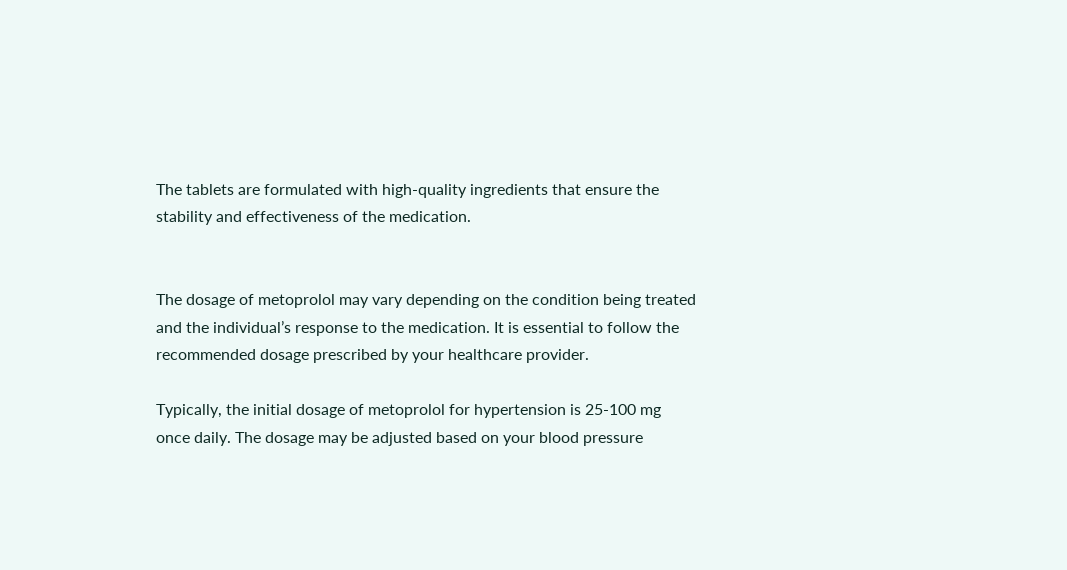The tablets are formulated with high-quality ingredients that ensure the stability and effectiveness of the medication.


The dosage of metoprolol may vary depending on the condition being treated and the individual’s response to the medication. It is essential to follow the recommended dosage prescribed by your healthcare provider.

Typically, the initial dosage of metoprolol for hypertension is 25-100 mg once daily. The dosage may be adjusted based on your blood pressure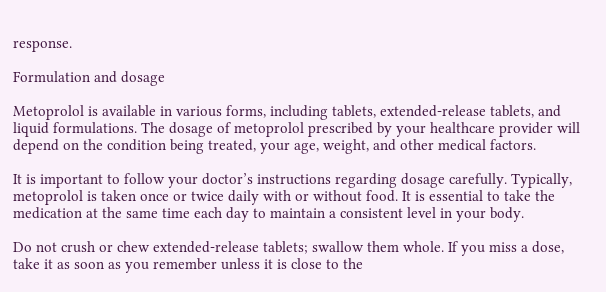response.

Formulation and dosage

Metoprolol is available in various forms, including tablets, extended-release tablets, and liquid formulations. The dosage of metoprolol prescribed by your healthcare provider will depend on the condition being treated, your age, weight, and other medical factors.

It is important to follow your doctor’s instructions regarding dosage carefully. Typically, metoprolol is taken once or twice daily with or without food. It is essential to take the medication at the same time each day to maintain a consistent level in your body.

Do not crush or chew extended-release tablets; swallow them whole. If you miss a dose, take it as soon as you remember unless it is close to the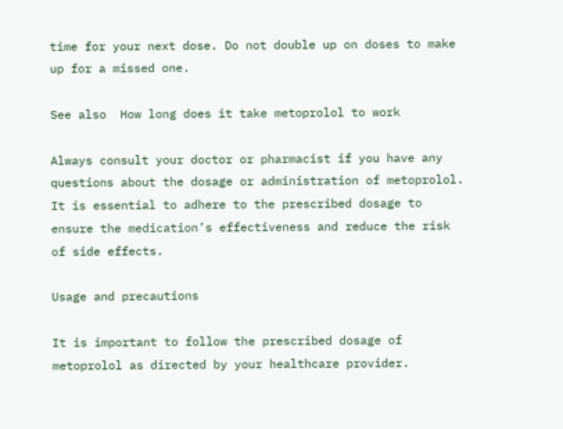time for your next dose. Do not double up on doses to make up for a missed one.

See also  How long does it take metoprolol to work

Always consult your doctor or pharmacist if you have any questions about the dosage or administration of metoprolol. It is essential to adhere to the prescribed dosage to ensure the medication’s effectiveness and reduce the risk of side effects.

Usage and precautions

It is important to follow the prescribed dosage of metoprolol as directed by your healthcare provider.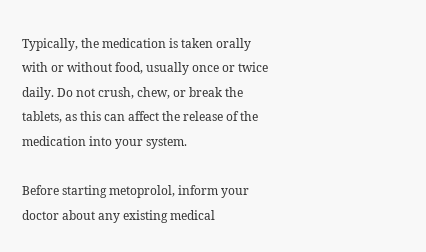Typically, the medication is taken orally with or without food, usually once or twice daily. Do not crush, chew, or break the tablets, as this can affect the release of the medication into your system.

Before starting metoprolol, inform your doctor about any existing medical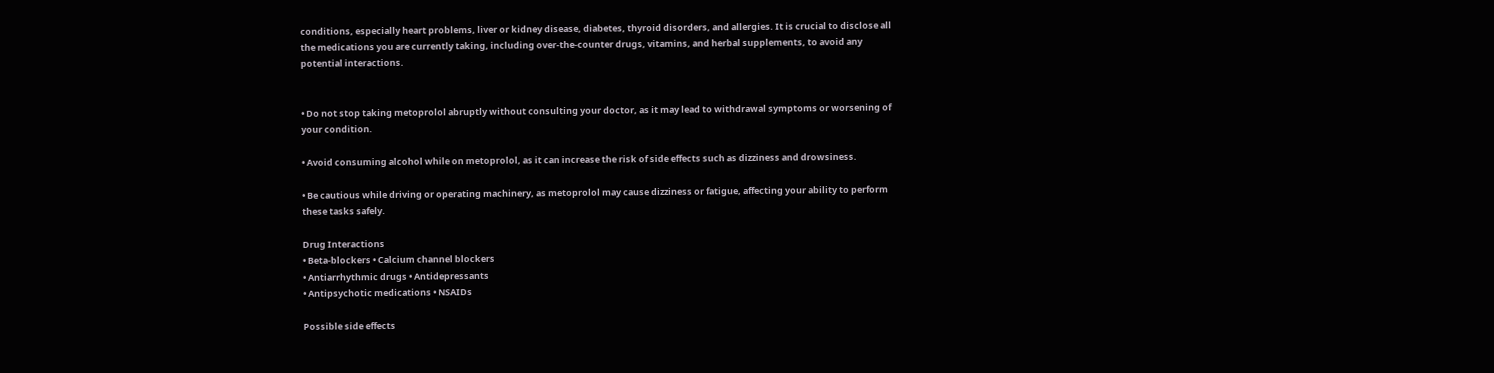conditions, especially heart problems, liver or kidney disease, diabetes, thyroid disorders, and allergies. It is crucial to disclose all the medications you are currently taking, including over-the-counter drugs, vitamins, and herbal supplements, to avoid any potential interactions.


• Do not stop taking metoprolol abruptly without consulting your doctor, as it may lead to withdrawal symptoms or worsening of your condition.

• Avoid consuming alcohol while on metoprolol, as it can increase the risk of side effects such as dizziness and drowsiness.

• Be cautious while driving or operating machinery, as metoprolol may cause dizziness or fatigue, affecting your ability to perform these tasks safely.

Drug Interactions
• Beta-blockers • Calcium channel blockers
• Antiarrhythmic drugs • Antidepressants
• Antipsychotic medications • NSAIDs

Possible side effects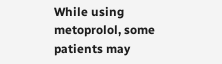While using metoprolol, some patients may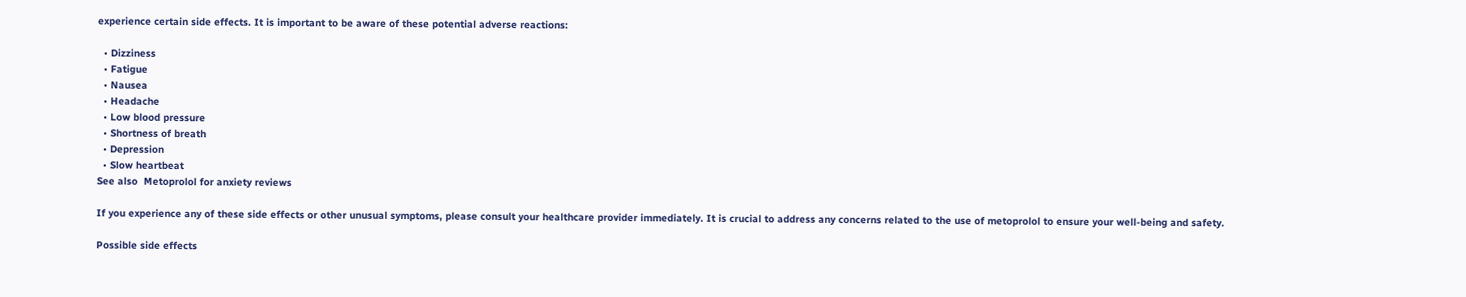experience certain side effects. It is important to be aware of these potential adverse reactions:

  • Dizziness
  • Fatigue
  • Nausea
  • Headache
  • Low blood pressure
  • Shortness of breath
  • Depression
  • Slow heartbeat
See also  Metoprolol for anxiety reviews

If you experience any of these side effects or other unusual symptoms, please consult your healthcare provider immediately. It is crucial to address any concerns related to the use of metoprolol to ensure your well-being and safety.

Possible side effects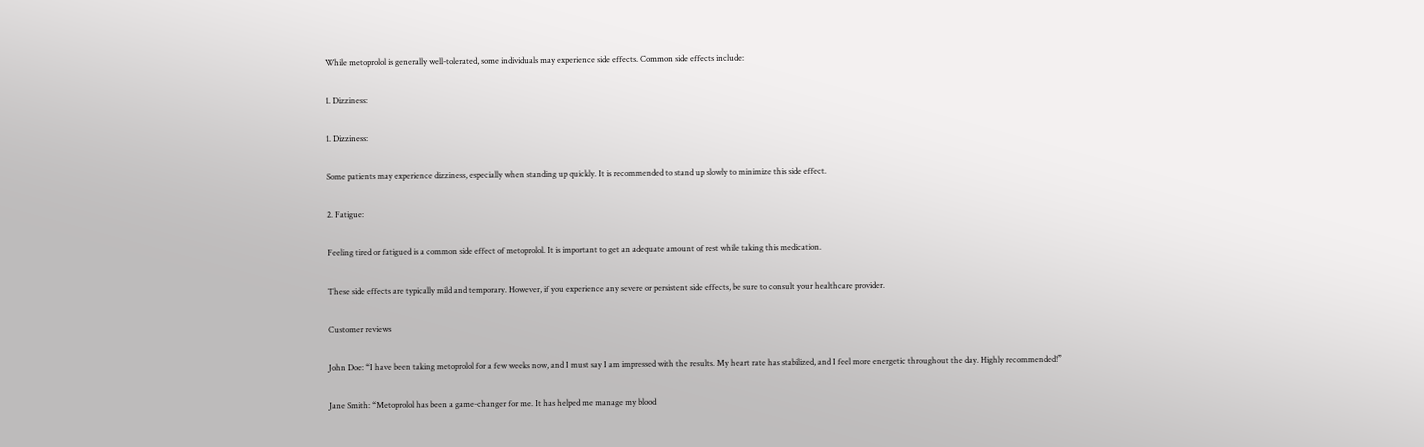While metoprolol is generally well-tolerated, some individuals may experience side effects. Common side effects include:

1. Dizziness:

1. Dizziness:

Some patients may experience dizziness, especially when standing up quickly. It is recommended to stand up slowly to minimize this side effect.

2. Fatigue:

Feeling tired or fatigued is a common side effect of metoprolol. It is important to get an adequate amount of rest while taking this medication.

These side effects are typically mild and temporary. However, if you experience any severe or persistent side effects, be sure to consult your healthcare provider.

Customer reviews

John Doe: “I have been taking metoprolol for a few weeks now, and I must say I am impressed with the results. My heart rate has stabilized, and I feel more energetic throughout the day. Highly recommended!”

Jane Smith: “Metoprolol has been a game-changer for me. It has helped me manage my blood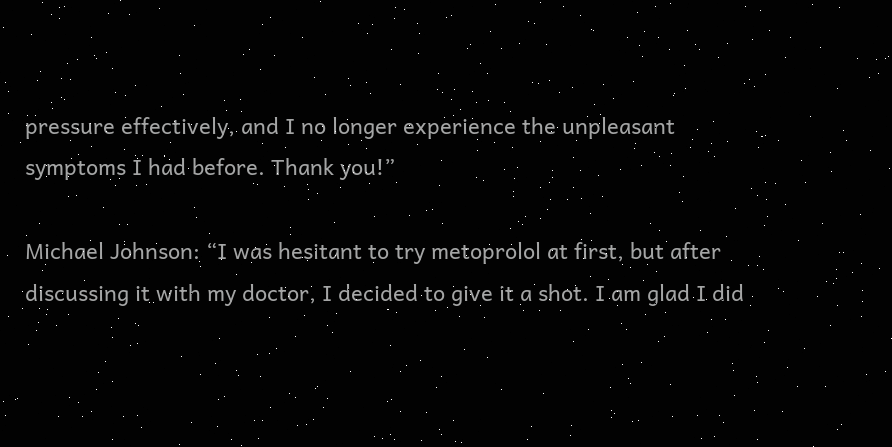pressure effectively, and I no longer experience the unpleasant symptoms I had before. Thank you!”

Michael Johnson: “I was hesitant to try metoprolol at first, but after discussing it with my doctor, I decided to give it a shot. I am glad I did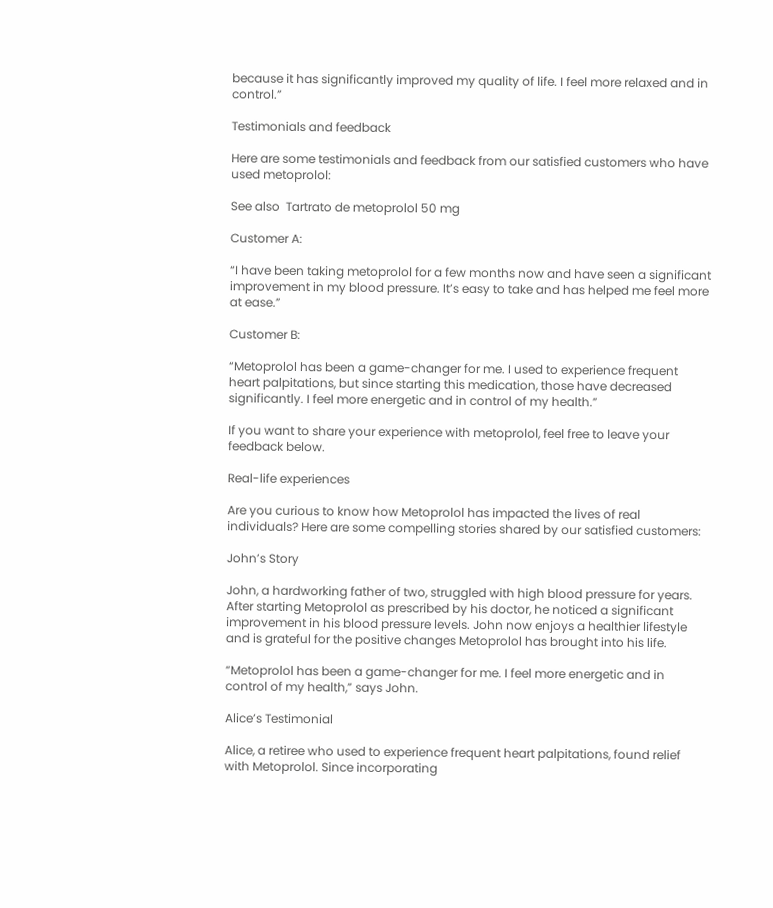because it has significantly improved my quality of life. I feel more relaxed and in control.”

Testimonials and feedback

Here are some testimonials and feedback from our satisfied customers who have used metoprolol:

See also  Tartrato de metoprolol 50 mg

Customer A:

“I have been taking metoprolol for a few months now and have seen a significant improvement in my blood pressure. It’s easy to take and has helped me feel more at ease.”

Customer B:

“Metoprolol has been a game-changer for me. I used to experience frequent heart palpitations, but since starting this medication, those have decreased significantly. I feel more energetic and in control of my health.”

If you want to share your experience with metoprolol, feel free to leave your feedback below.

Real-life experiences

Are you curious to know how Metoprolol has impacted the lives of real individuals? Here are some compelling stories shared by our satisfied customers:

John’s Story

John, a hardworking father of two, struggled with high blood pressure for years. After starting Metoprolol as prescribed by his doctor, he noticed a significant improvement in his blood pressure levels. John now enjoys a healthier lifestyle and is grateful for the positive changes Metoprolol has brought into his life.

“Metoprolol has been a game-changer for me. I feel more energetic and in control of my health,” says John.

Alice’s Testimonial

Alice, a retiree who used to experience frequent heart palpitations, found relief with Metoprolol. Since incorporating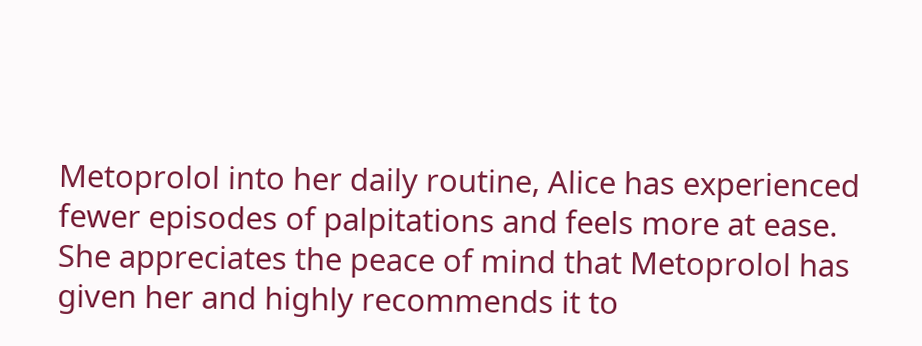Metoprolol into her daily routine, Alice has experienced fewer episodes of palpitations and feels more at ease. She appreciates the peace of mind that Metoprolol has given her and highly recommends it to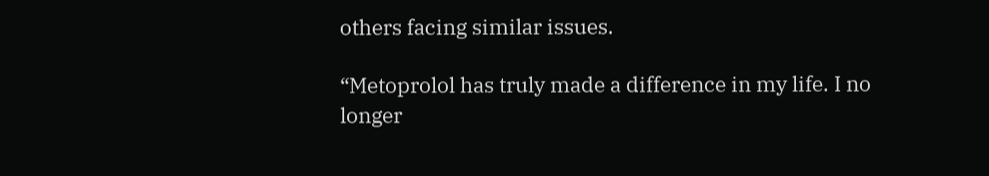others facing similar issues.

“Metoprolol has truly made a difference in my life. I no longer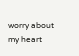worry about my heart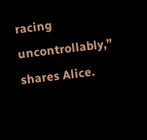racing uncontrollably,” shares Alice.